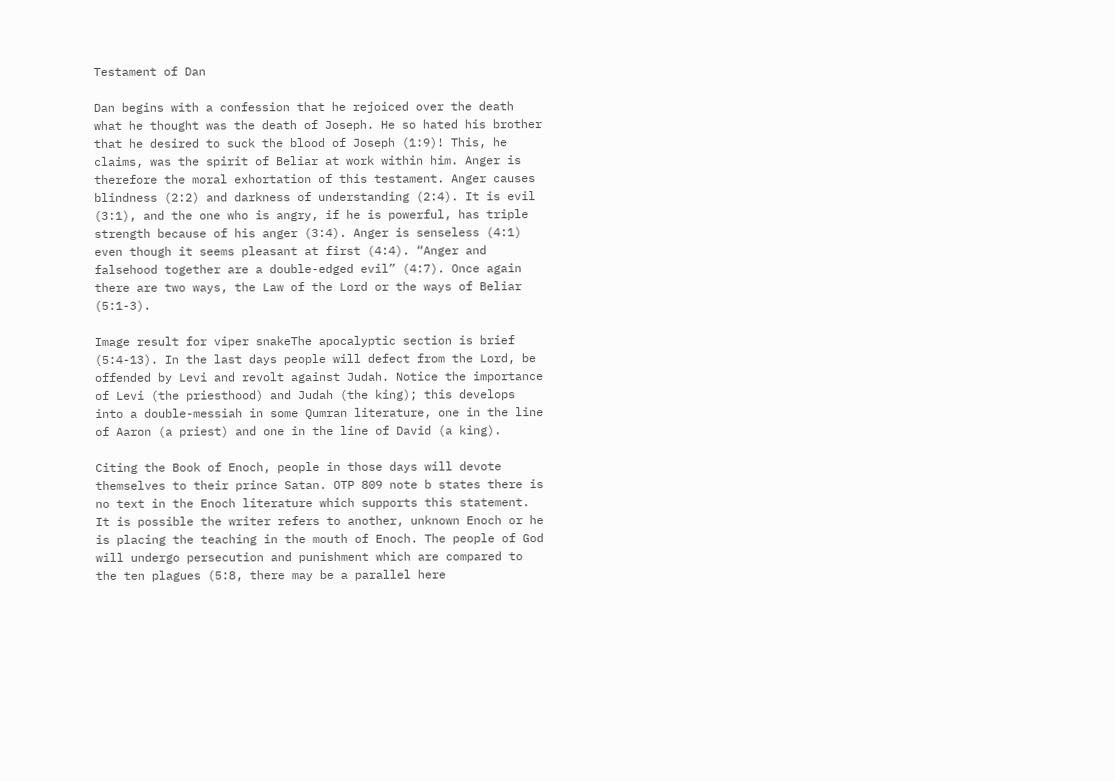Testament of Dan

Dan begins with a confession that he rejoiced over the death what he thought was the death of Joseph. He so hated his brother that he desired to suck the blood of Joseph (1:9)! This, he claims, was the spirit of Beliar at work within him. Anger is therefore the moral exhortation of this testament. Anger causes blindness (2:2) and darkness of understanding (2:4). It is evil (3:1), and the one who is angry, if he is powerful, has triple strength because of his anger (3:4). Anger is senseless (4:1) even though it seems pleasant at first (4:4). “Anger and falsehood together are a double-edged evil” (4:7). Once again there are two ways, the Law of the Lord or the ways of Beliar (5:1-3).

Image result for viper snakeThe apocalyptic section is brief (5:4-13). In the last days people will defect from the Lord, be offended by Levi and revolt against Judah. Notice the importance of Levi (the priesthood) and Judah (the king); this develops into a double-messiah in some Qumran literature, one in the line of Aaron (a priest) and one in the line of David (a king).

Citing the Book of Enoch, people in those days will devote themselves to their prince Satan. OTP 809 note b states there is no text in the Enoch literature which supports this statement. It is possible the writer refers to another, unknown Enoch or he is placing the teaching in the mouth of Enoch. The people of God will undergo persecution and punishment which are compared to the ten plagues (5:8, there may be a parallel here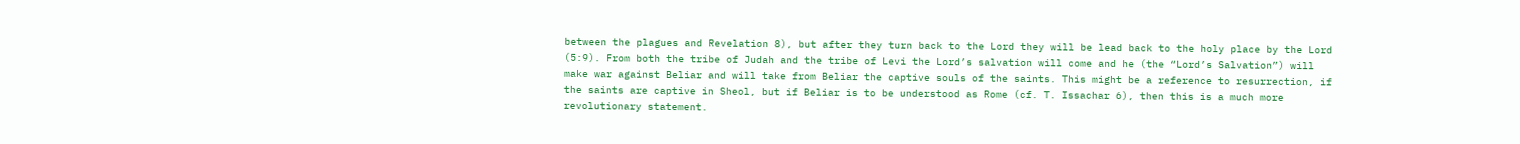between the plagues and Revelation 8), but after they turn back to the Lord they will be lead back to the holy place by the Lord (5:9). From both the tribe of Judah and the tribe of Levi the Lord’s salvation will come and he (the “Lord’s Salvation”) will make war against Beliar and will take from Beliar the captive souls of the saints. This might be a reference to resurrection, if the saints are captive in Sheol, but if Beliar is to be understood as Rome (cf. T. Issachar 6), then this is a much more revolutionary statement.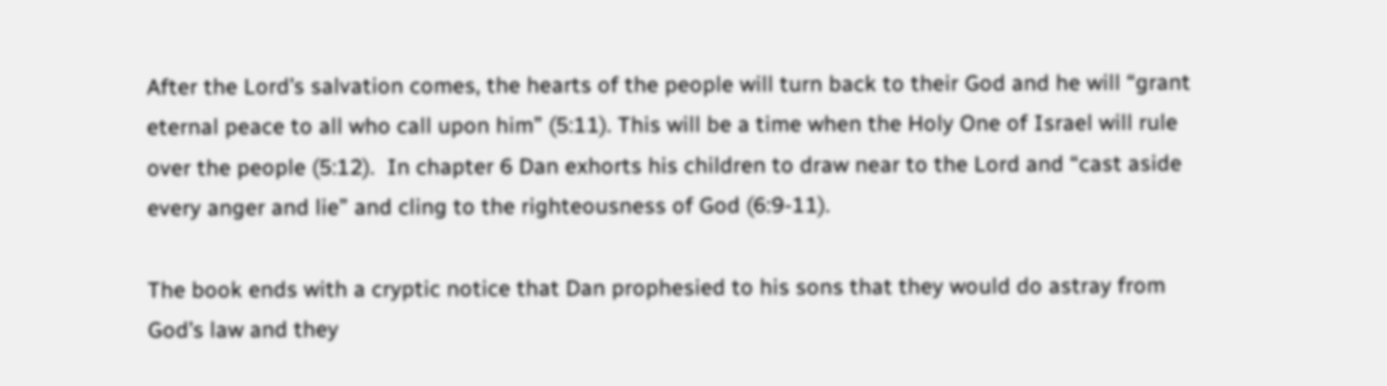After the Lord’s salvation comes, the hearts of the people will turn back to their God and he will “grant eternal peace to all who call upon him” (5:11). This will be a time when the Holy One of Israel will rule over the people (5:12).  In chapter 6 Dan exhorts his children to draw near to the Lord and “cast aside every anger and lie” and cling to the righteousness of God (6:9-11).

The book ends with a cryptic notice that Dan prophesied to his sons that they would do astray from God’s law and they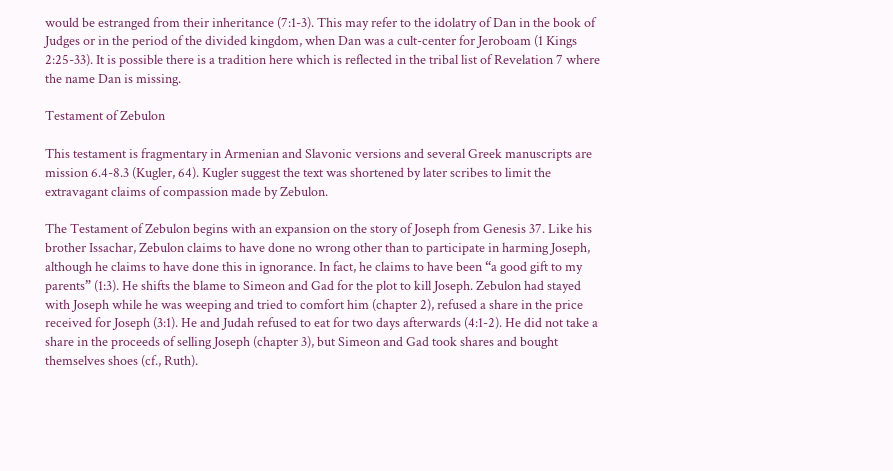would be estranged from their inheritance (7:1-3). This may refer to the idolatry of Dan in the book of Judges or in the period of the divided kingdom, when Dan was a cult-center for Jeroboam (1 Kings 2:25-33). It is possible there is a tradition here which is reflected in the tribal list of Revelation 7 where the name Dan is missing.

Testament of Zebulon

This testament is fragmentary in Armenian and Slavonic versions and several Greek manuscripts are mission 6.4-8.3 (Kugler, 64). Kugler suggest the text was shortened by later scribes to limit the extravagant claims of compassion made by Zebulon.

The Testament of Zebulon begins with an expansion on the story of Joseph from Genesis 37. Like his brother Issachar, Zebulon claims to have done no wrong other than to participate in harming Joseph, although he claims to have done this in ignorance. In fact, he claims to have been “a good gift to my parents” (1:3). He shifts the blame to Simeon and Gad for the plot to kill Joseph. Zebulon had stayed with Joseph while he was weeping and tried to comfort him (chapter 2), refused a share in the price received for Joseph (3:1). He and Judah refused to eat for two days afterwards (4:1-2). He did not take a share in the proceeds of selling Joseph (chapter 3), but Simeon and Gad took shares and bought themselves shoes (cf., Ruth).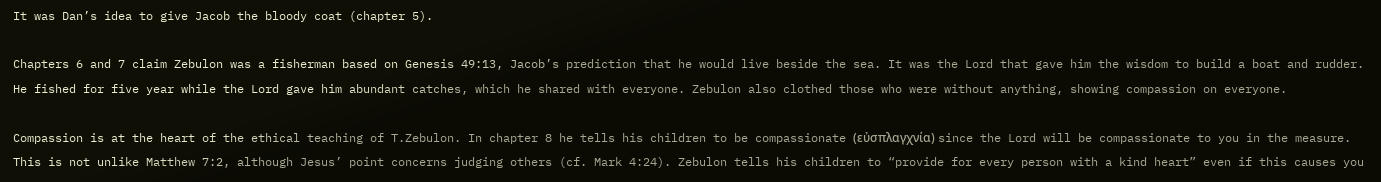It was Dan’s idea to give Jacob the bloody coat (chapter 5).

Chapters 6 and 7 claim Zebulon was a fisherman based on Genesis 49:13, Jacob’s prediction that he would live beside the sea. It was the Lord that gave him the wisdom to build a boat and rudder. He fished for five year while the Lord gave him abundant catches, which he shared with everyone. Zebulon also clothed those who were without anything, showing compassion on everyone.

Compassion is at the heart of the ethical teaching of T.Zebulon. In chapter 8 he tells his children to be compassionate (εὐσπλαγχνία) since the Lord will be compassionate to you in the measure. This is not unlike Matthew 7:2, although Jesus’ point concerns judging others (cf. Mark 4:24). Zebulon tells his children to “provide for every person with a kind heart” even if this causes you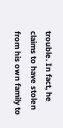trouble. In fact, he claims to have stolen from his own family to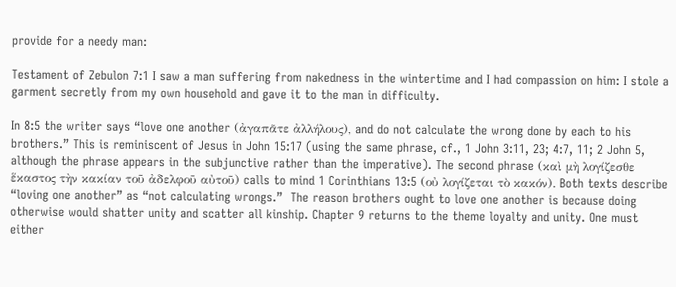provide for a needy man:

Testament of Zebulon 7:1 I saw a man suffering from nakedness in the wintertime and I had compassion on him: I stole a garment secretly from my own household and gave it to the man in difficulty.

In 8:5 the writer says “love one another (ἀγαπᾶτε ἀλλήλους), and do not calculate the wrong done by each to his brothers.” This is reminiscent of Jesus in John 15:17 (using the same phrase, cf., 1 John 3:11, 23; 4:7, 11; 2 John 5, although the phrase appears in the subjunctive rather than the imperative). The second phrase (καὶ μὴ λογίζεσθε ἕκαστος τὴν κακίαν τοῦ ἀδελφοῦ αὐτοῦ) calls to mind 1 Corinthians 13:5 (οὐ λογίζεται τὸ κακόν). Both texts describe “loving one another” as “not calculating wrongs.”  The reason brothers ought to love one another is because doing otherwise would shatter unity and scatter all kinship. Chapter 9 returns to the theme loyalty and unity. One must either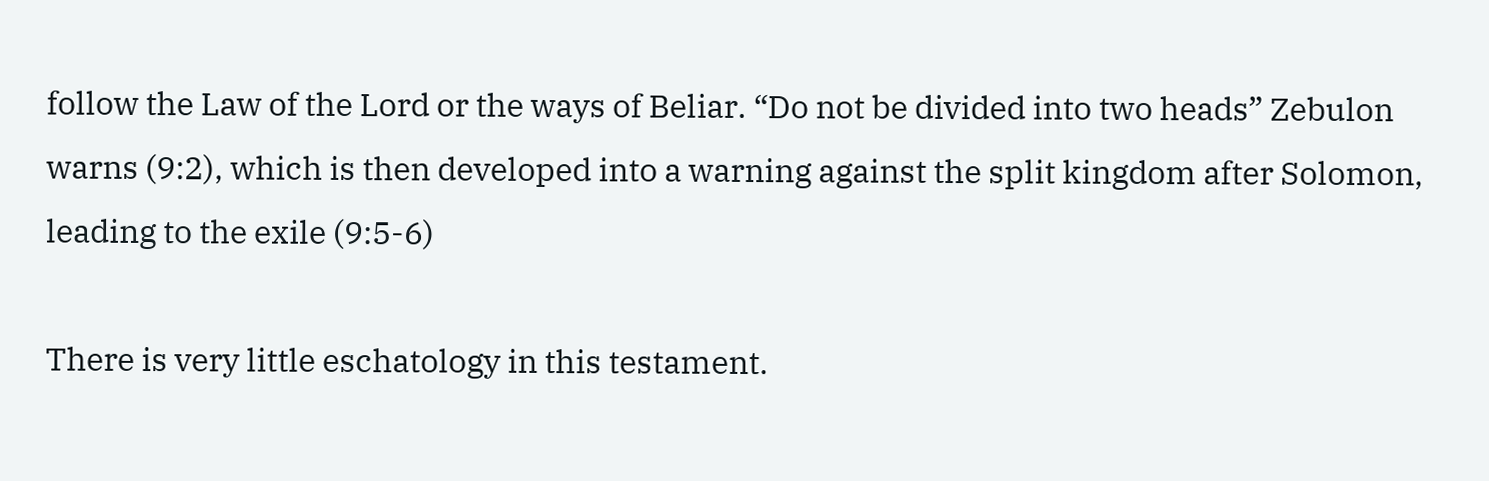follow the Law of the Lord or the ways of Beliar. “Do not be divided into two heads” Zebulon warns (9:2), which is then developed into a warning against the split kingdom after Solomon, leading to the exile (9:5-6)

There is very little eschatology in this testament.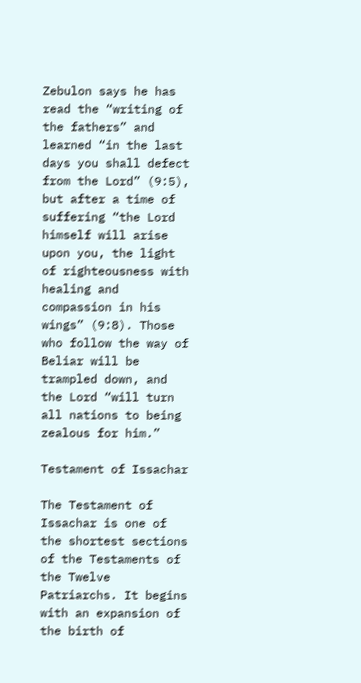Zebulon says he has read the “writing of the fathers” and learned “in the last days you shall defect from the Lord” (9:5), but after a time of suffering “the Lord himself will arise upon you, the light of righteousness with healing and compassion in his wings” (9:8). Those who follow the way of Beliar will be trampled down, and the Lord “will turn all nations to being zealous for him.”

Testament of Issachar

The Testament of Issachar is one of the shortest sections of the Testaments of the Twelve Patriarchs. It begins with an expansion of the birth of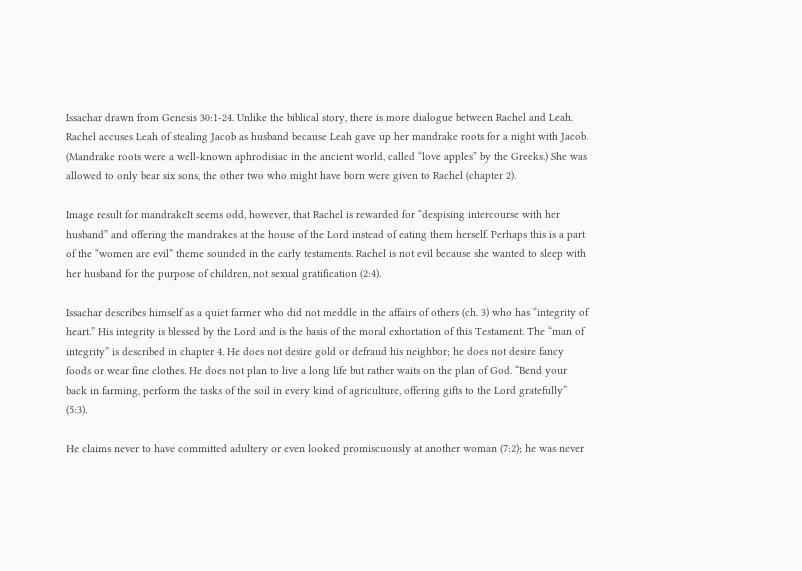Issachar drawn from Genesis 30:1-24. Unlike the biblical story, there is more dialogue between Rachel and Leah. Rachel accuses Leah of stealing Jacob as husband because Leah gave up her mandrake roots for a night with Jacob. (Mandrake roots were a well-known aphrodisiac in the ancient world, called “love apples” by the Greeks.) She was allowed to only bear six sons, the other two who might have born were given to Rachel (chapter 2).

Image result for mandrakeIt seems odd, however, that Rachel is rewarded for “despising intercourse with her husband” and offering the mandrakes at the house of the Lord instead of eating them herself. Perhaps this is a part of the “women are evil” theme sounded in the early testaments. Rachel is not evil because she wanted to sleep with her husband for the purpose of children, not sexual gratification (2:4).

Issachar describes himself as a quiet farmer who did not meddle in the affairs of others (ch. 3) who has “integrity of heart.” His integrity is blessed by the Lord and is the basis of the moral exhortation of this Testament. The “man of integrity” is described in chapter 4. He does not desire gold or defraud his neighbor; he does not desire fancy foods or wear fine clothes. He does not plan to live a long life but rather waits on the plan of God. “Bend your back in farming, perform the tasks of the soil in every kind of agriculture, offering gifts to the Lord gratefully” (5:3).

He claims never to have committed adultery or even looked promiscuously at another woman (7:2); he was never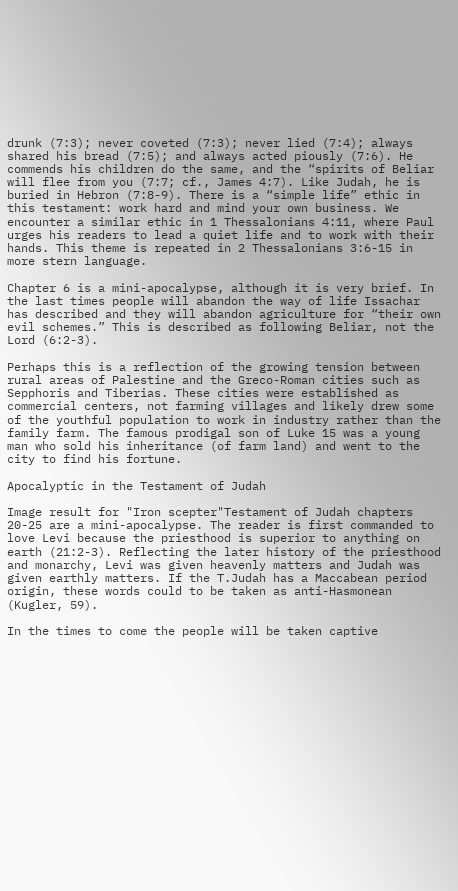drunk (7:3); never coveted (7:3); never lied (7:4); always shared his bread (7:5); and always acted piously (7:6). He commends his children do the same, and the “spirits of Beliar will flee from you (7:7; cf., James 4:7). Like Judah, he is buried in Hebron (7:8-9). There is a “simple life” ethic in this testament: work hard and mind your own business. We encounter a similar ethic in 1 Thessalonians 4:11, where Paul urges his readers to lead a quiet life and to work with their hands. This theme is repeated in 2 Thessalonians 3:6-15 in more stern language.

Chapter 6 is a mini-apocalypse, although it is very brief. In the last times people will abandon the way of life Issachar has described and they will abandon agriculture for “their own evil schemes.” This is described as following Beliar, not the Lord (6:2-3).

Perhaps this is a reflection of the growing tension between rural areas of Palestine and the Greco-Roman cities such as Sepphoris and Tiberias. These cities were established as commercial centers, not farming villages and likely drew some of the youthful population to work in industry rather than the family farm. The famous prodigal son of Luke 15 was a young man who sold his inheritance (of farm land) and went to the city to find his fortune.

Apocalyptic in the Testament of Judah

Image result for "Iron scepter"Testament of Judah chapters 20-25 are a mini-apocalypse. The reader is first commanded to love Levi because the priesthood is superior to anything on earth (21:2-3). Reflecting the later history of the priesthood and monarchy, Levi was given heavenly matters and Judah was given earthly matters. If the T.Judah has a Maccabean period origin, these words could to be taken as anti-Hasmonean (Kugler, 59).

In the times to come the people will be taken captive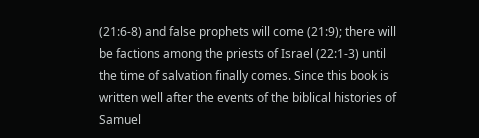(21:6-8) and false prophets will come (21:9); there will be factions among the priests of Israel (22:1-3) until the time of salvation finally comes. Since this book is written well after the events of the biblical histories of Samuel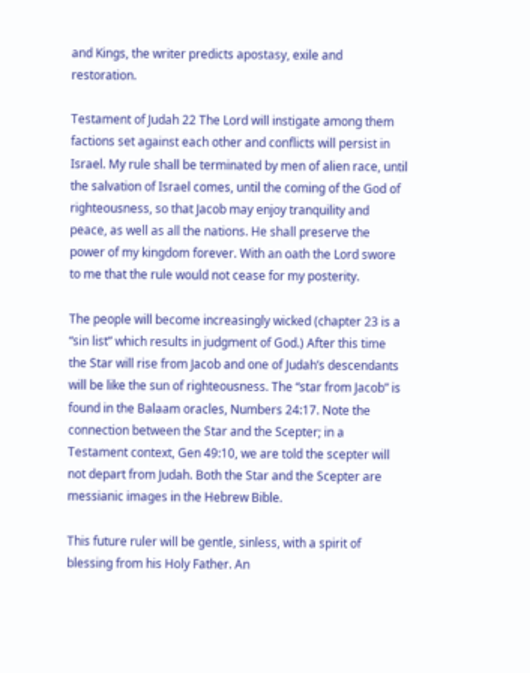and Kings, the writer predicts apostasy, exile and restoration.

Testament of Judah 22 The Lord will instigate among them factions set against each other and conflicts will persist in Israel. My rule shall be terminated by men of alien race, until the salvation of Israel comes, until the coming of the God of righteousness, so that Jacob may enjoy tranquility and peace, as well as all the nations. He shall preserve the power of my kingdom forever. With an oath the Lord swore to me that the rule would not cease for my posterity.

The people will become increasingly wicked (chapter 23 is a “sin list” which results in judgment of God.) After this time the Star will rise from Jacob and one of Judah’s descendants will be like the sun of righteousness. The “star from Jacob” is found in the Balaam oracles, Numbers 24:17. Note the connection between the Star and the Scepter; in a Testament context, Gen 49:10, we are told the scepter will not depart from Judah. Both the Star and the Scepter are messianic images in the Hebrew Bible.

This future ruler will be gentle, sinless, with a spirit of blessing from his Holy Father. An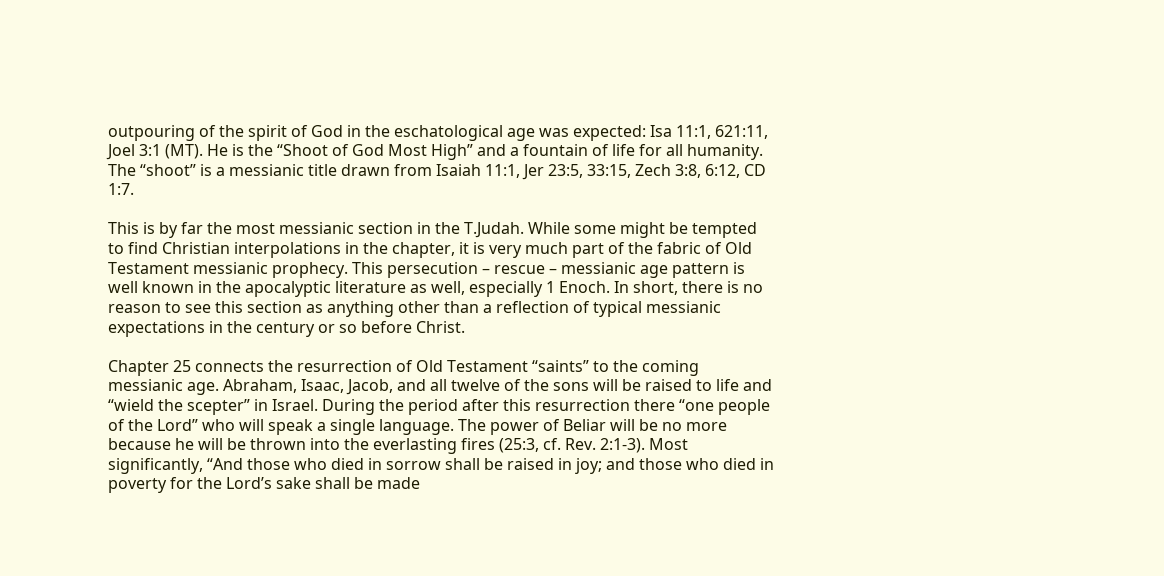outpouring of the spirit of God in the eschatological age was expected: Isa 11:1, 621:11, Joel 3:1 (MT). He is the “Shoot of God Most High” and a fountain of life for all humanity. The “shoot” is a messianic title drawn from Isaiah 11:1, Jer 23:5, 33:15, Zech 3:8, 6:12, CD 1:7.

This is by far the most messianic section in the T.Judah. While some might be tempted to find Christian interpolations in the chapter, it is very much part of the fabric of Old Testament messianic prophecy. This persecution – rescue – messianic age pattern is well known in the apocalyptic literature as well, especially 1 Enoch. In short, there is no reason to see this section as anything other than a reflection of typical messianic expectations in the century or so before Christ.

Chapter 25 connects the resurrection of Old Testament “saints” to the coming messianic age. Abraham, Isaac, Jacob, and all twelve of the sons will be raised to life and “wield the scepter” in Israel. During the period after this resurrection there “one people of the Lord” who will speak a single language. The power of Beliar will be no more because he will be thrown into the everlasting fires (25:3, cf. Rev. 2:1-3). Most significantly, “And those who died in sorrow shall be raised in joy; and those who died in poverty for the Lord’s sake shall be made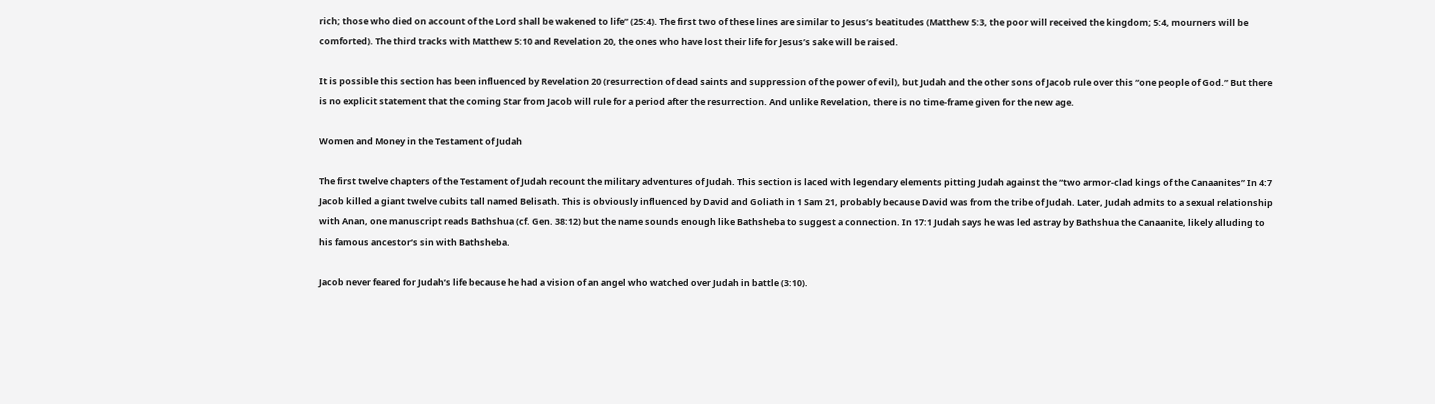rich; those who died on account of the Lord shall be wakened to life” (25:4). The first two of these lines are similar to Jesus’s beatitudes (Matthew 5:3, the poor will received the kingdom; 5:4, mourners will be comforted). The third tracks with Matthew 5:10 and Revelation 20, the ones who have lost their life for Jesus’s sake will be raised.

It is possible this section has been influenced by Revelation 20 (resurrection of dead saints and suppression of the power of evil), but Judah and the other sons of Jacob rule over this “one people of God.” But there is no explicit statement that the coming Star from Jacob will rule for a period after the resurrection. And unlike Revelation, there is no time-frame given for the new age.

Women and Money in the Testament of Judah

The first twelve chapters of the Testament of Judah recount the military adventures of Judah. This section is laced with legendary elements pitting Judah against the “two armor-clad kings of the Canaanites” In 4:7 Jacob killed a giant twelve cubits tall named Belisath. This is obviously influenced by David and Goliath in 1 Sam 21, probably because David was from the tribe of Judah. Later, Judah admits to a sexual relationship with Anan, one manuscript reads Bathshua (cf. Gen. 38:12) but the name sounds enough like Bathsheba to suggest a connection. In 17:1 Judah says he was led astray by Bathshua the Canaanite, likely alluding to his famous ancestor’s sin with Bathsheba.

Jacob never feared for Judah’s life because he had a vision of an angel who watched over Judah in battle (3:10).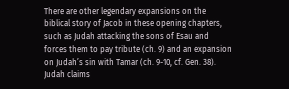There are other legendary expansions on the biblical story of Jacob in these opening chapters, such as Judah attacking the sons of Esau and forces them to pay tribute (ch. 9) and an expansion on Judah’s sin with Tamar (ch. 9-10, cf. Gen. 38). Judah claims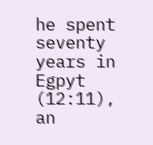he spent seventy years in Egpyt (12:11), an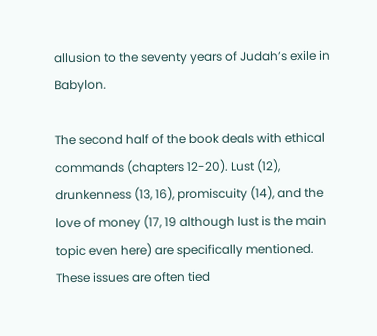allusion to the seventy years of Judah’s exile in Babylon.

The second half of the book deals with ethical commands (chapters 12-20). Lust (12), drunkenness (13, 16), promiscuity (14), and the love of money (17, 19 although lust is the main topic even here) are specifically mentioned. These issues are often tied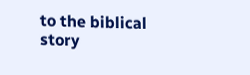to the biblical story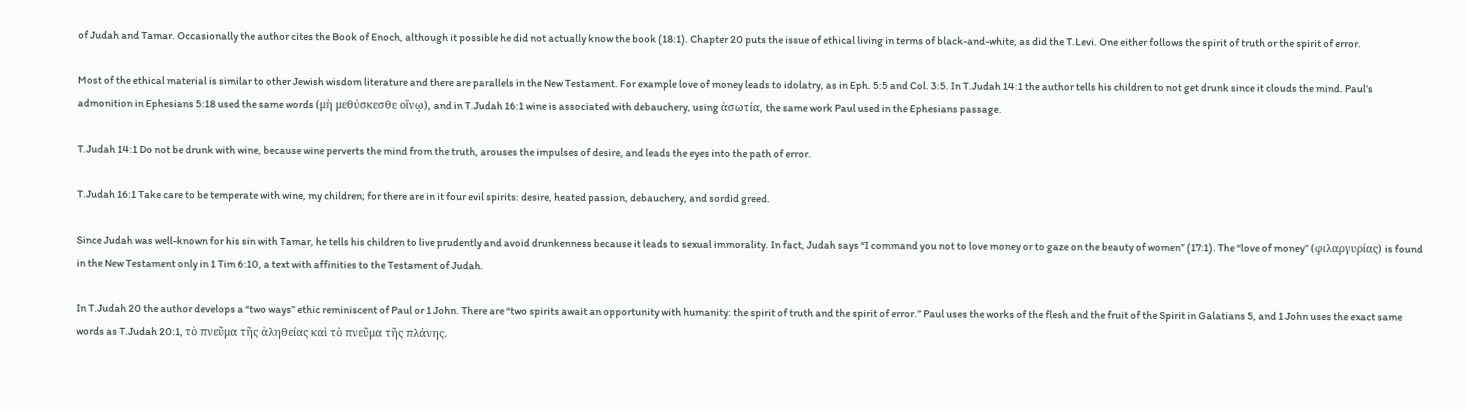of Judah and Tamar. Occasionally the author cites the Book of Enoch, although it possible he did not actually know the book (18:1). Chapter 20 puts the issue of ethical living in terms of black-and-white, as did the T.Levi. One either follows the spirit of truth or the spirit of error.

Most of the ethical material is similar to other Jewish wisdom literature and there are parallels in the New Testament. For example love of money leads to idolatry, as in Eph. 5:5 and Col. 3:5. In T.Judah 14:1 the author tells his children to not get drunk since it clouds the mind. Paul’s admonition in Ephesians 5:18 used the same words (μὴ μεθύσκεσθε οἴνῳ), and in T.Judah 16:1 wine is associated with debauchery, using ἀσωτία, the same work Paul used in the Ephesians passage.

T.Judah 14:1 Do not be drunk with wine, because wine perverts the mind from the truth, arouses the impulses of desire, and leads the eyes into the path of error.

T.Judah 16:1 Take care to be temperate with wine, my children; for there are in it four evil spirits: desire, heated passion, debauchery, and sordid greed.

Since Judah was well-known for his sin with Tamar, he tells his children to live prudently and avoid drunkenness because it leads to sexual immorality. In fact, Judah says “I command you not to love money or to gaze on the beauty of women” (17:1). The “love of money” (φιλαργυρίας) is found in the New Testament only in 1 Tim 6:10, a text with affinities to the Testament of Judah.

In T.Judah 20 the author develops a “two ways” ethic reminiscent of Paul or 1 John. There are “two spirits await an opportunity with humanity: the spirit of truth and the spirit of error.” Paul uses the works of the flesh and the fruit of the Spirit in Galatians 5, and 1 John uses the exact same words as T.Judah 20:1, τὸ πνεῦμα τῆς ἀληθείας καὶ τὸ πνεῦμα τῆς πλάνης.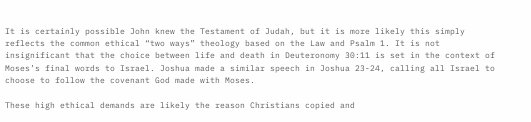It is certainly possible John knew the Testament of Judah, but it is more likely this simply reflects the common ethical “two ways” theology based on the Law and Psalm 1. It is not insignificant that the choice between life and death in Deuteronomy 30:11 is set in the context of Moses’s final words to Israel. Joshua made a similar speech in Joshua 23-24, calling all Israel to choose to follow the covenant God made with Moses.

These high ethical demands are likely the reason Christians copied and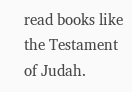read books like the Testament of Judah.